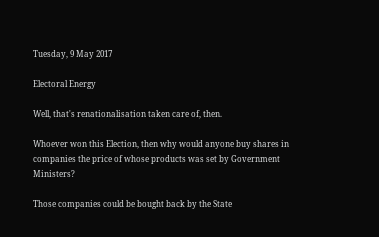Tuesday, 9 May 2017

Electoral Energy

Well, that's renationalisation taken care of, then.

Whoever won this Election, then why would anyone buy shares in companies the price of whose products was set by Government Ministers?

Those companies could be bought back by the State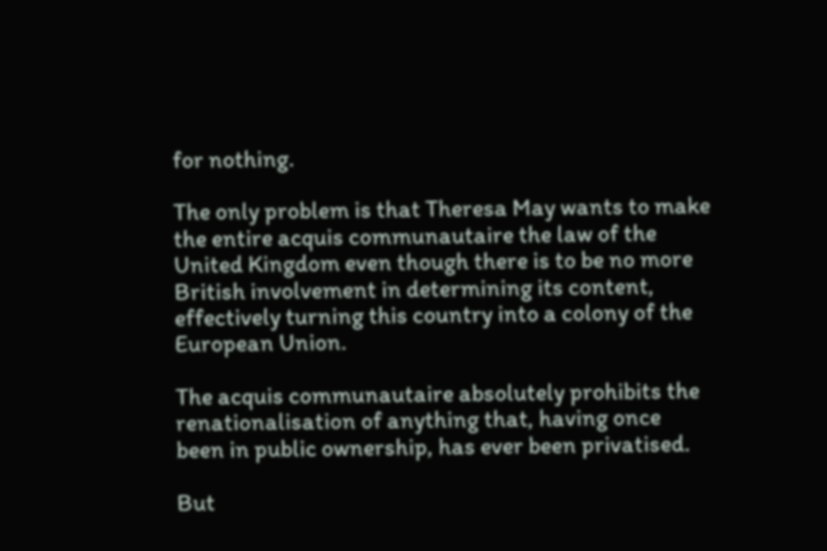for nothing.

The only problem is that Theresa May wants to make the entire acquis communautaire the law of the United Kingdom even though there is to be no more British involvement in determining its content, effectively turning this country into a colony of the European Union.

The acquis communautaire absolutely prohibits the renationalisation of anything that, having once been in public ownership, has ever been privatised.

But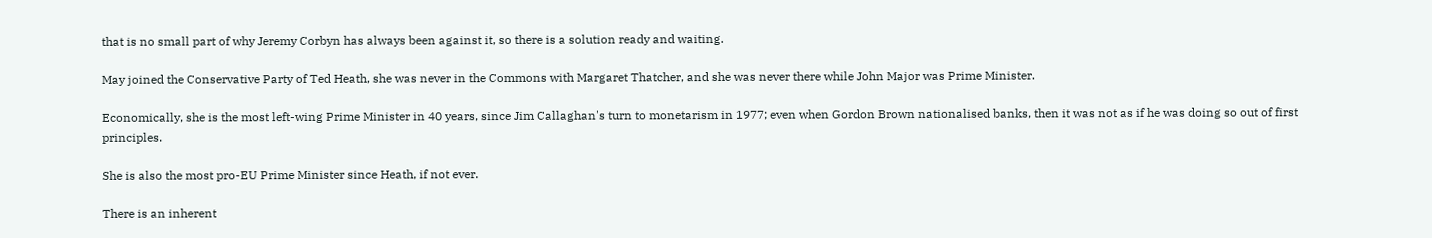that is no small part of why Jeremy Corbyn has always been against it, so there is a solution ready and waiting.

May joined the Conservative Party of Ted Heath, she was never in the Commons with Margaret Thatcher, and she was never there while John Major was Prime Minister.

Economically, she is the most left-wing Prime Minister in 40 years, since Jim Callaghan's turn to monetarism in 1977; even when Gordon Brown nationalised banks, then it was not as if he was doing so out of first principles.

She is also the most pro-EU Prime Minister since Heath, if not ever.

There is an inherent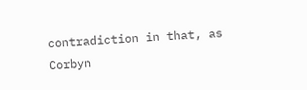contradiction in that, as Corbyn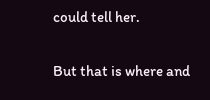could tell her.

But that is where and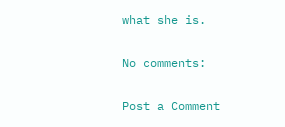what she is.

No comments:

Post a Comment